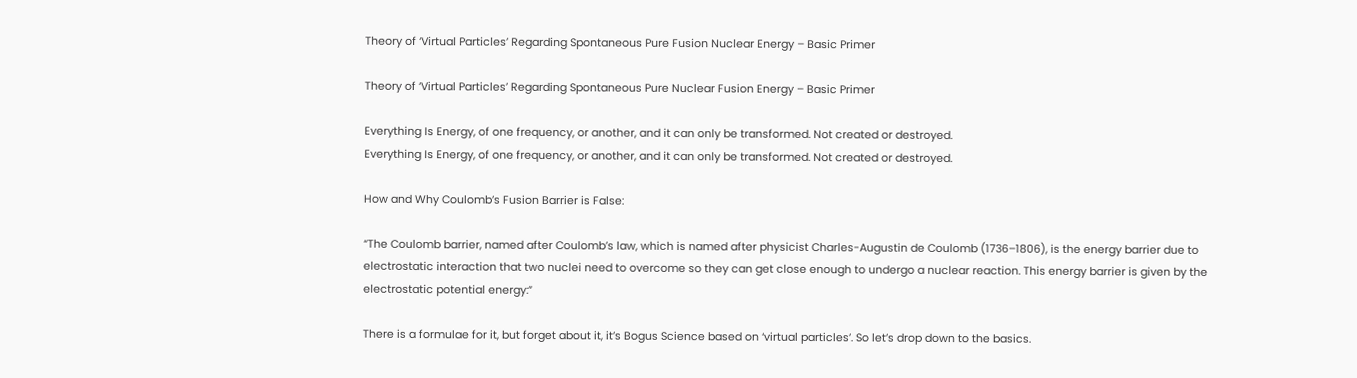Theory of ‘Virtual Particles’ Regarding Spontaneous Pure Fusion Nuclear Energy – Basic Primer

Theory of ‘Virtual Particles’ Regarding Spontaneous Pure Nuclear Fusion Energy – Basic Primer

Everything Is Energy, of one frequency, or another, and it can only be transformed. Not created or destroyed.
Everything Is Energy, of one frequency, or another, and it can only be transformed. Not created or destroyed.

How and Why Coulomb’s Fusion Barrier is False:

“The Coulomb barrier, named after Coulomb’s law, which is named after physicist Charles-Augustin de Coulomb (1736–1806), is the energy barrier due to electrostatic interaction that two nuclei need to overcome so they can get close enough to undergo a nuclear reaction. This energy barrier is given by the electrostatic potential energy:”

There is a formulae for it, but forget about it, it’s Bogus Science based on ‘virtual particles’. So let’s drop down to the basics.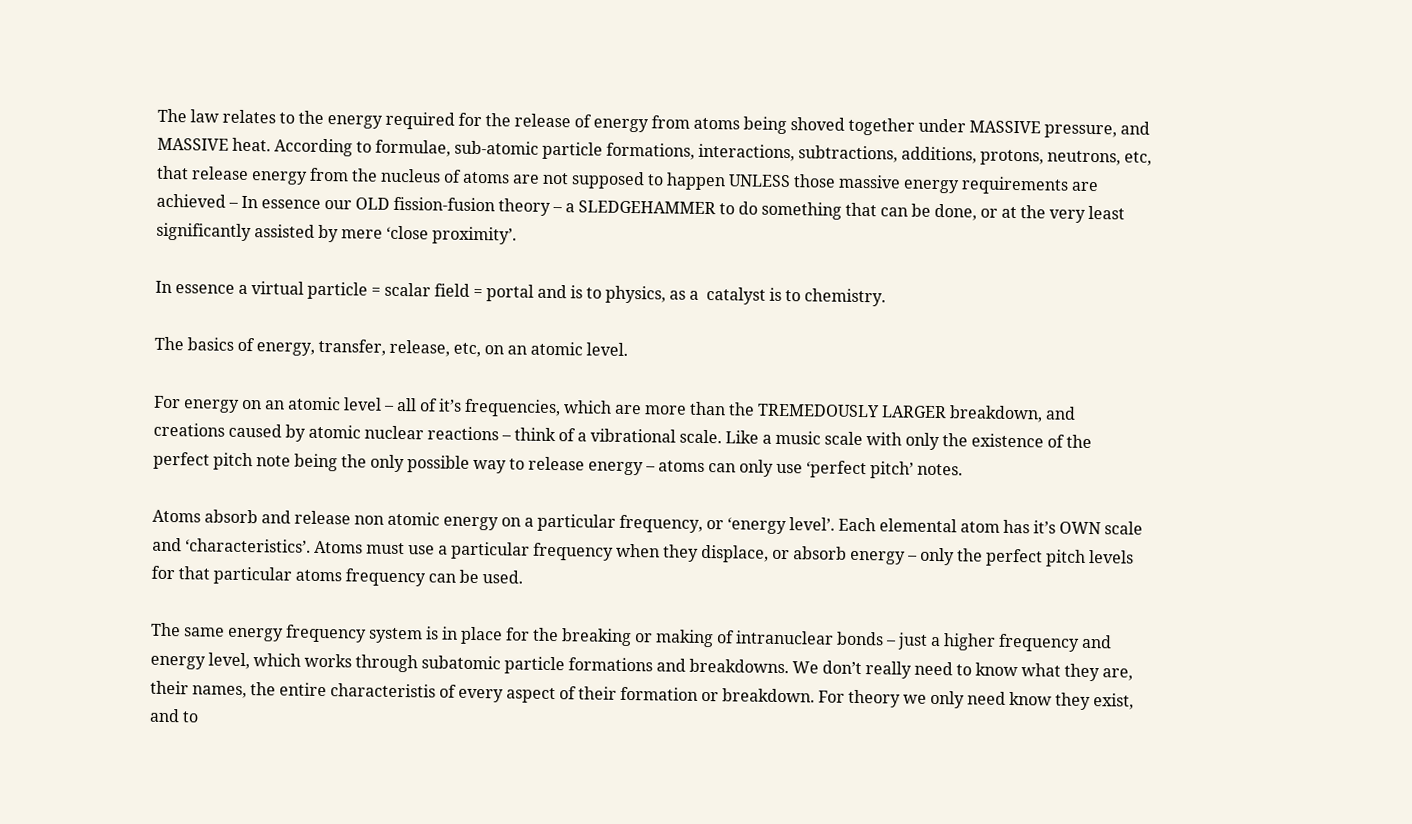The law relates to the energy required for the release of energy from atoms being shoved together under MASSIVE pressure, and MASSIVE heat. According to formulae, sub-atomic particle formations, interactions, subtractions, additions, protons, neutrons, etc, that release energy from the nucleus of atoms are not supposed to happen UNLESS those massive energy requirements are achieved – In essence our OLD fission-fusion theory – a SLEDGEHAMMER to do something that can be done, or at the very least significantly assisted by mere ‘close proximity’.

In essence a virtual particle = scalar field = portal and is to physics, as a  catalyst is to chemistry.

The basics of energy, transfer, release, etc, on an atomic level.

For energy on an atomic level – all of it’s frequencies, which are more than the TREMEDOUSLY LARGER breakdown, and creations caused by atomic nuclear reactions – think of a vibrational scale. Like a music scale with only the existence of the perfect pitch note being the only possible way to release energy – atoms can only use ‘perfect pitch’ notes.

Atoms absorb and release non atomic energy on a particular frequency, or ‘energy level’. Each elemental atom has it’s OWN scale and ‘characteristics’. Atoms must use a particular frequency when they displace, or absorb energy – only the perfect pitch levels for that particular atoms frequency can be used.

The same energy frequency system is in place for the breaking or making of intranuclear bonds – just a higher frequency and energy level, which works through subatomic particle formations and breakdowns. We don’t really need to know what they are, their names, the entire characteristis of every aspect of their formation or breakdown. For theory we only need know they exist, and to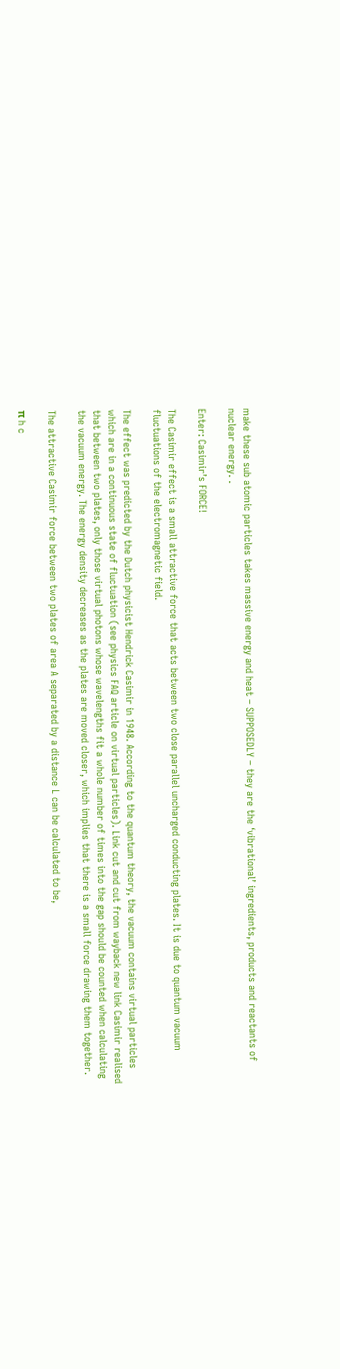make these sub atomic particles takes massive energy and heat – SUPPOSEDLY – they are the ‘vibrational’ ingredients, products and reactants of nuclear energy. .

Enter: Casimir’s FORCE!

The Casimir effect is a small attractive force that acts between two close parallel uncharged conducting plates. It is due to quantum vacuum fluctuations of the electromagnetic field.

The effect was predicted by the Dutch physicist Hendrick Casimir in 1948. According to the quantum theory, the vacuum contains virtual particles which are in a continuous state of fluctuation (see physics FAQ article on virtual particles). Link cut and cut from wayback new link Casimir realised that between two plates, only those virtual photons whose wavelengths fit a whole number of times into the gap should be counted when calculating the vacuum energy. The energy density decreases as the plates are moved closer, which implies that there is a small force drawing them together.

The attractive Casimir force between two plates of area A separated by a distance L can be calculated to be,

π h c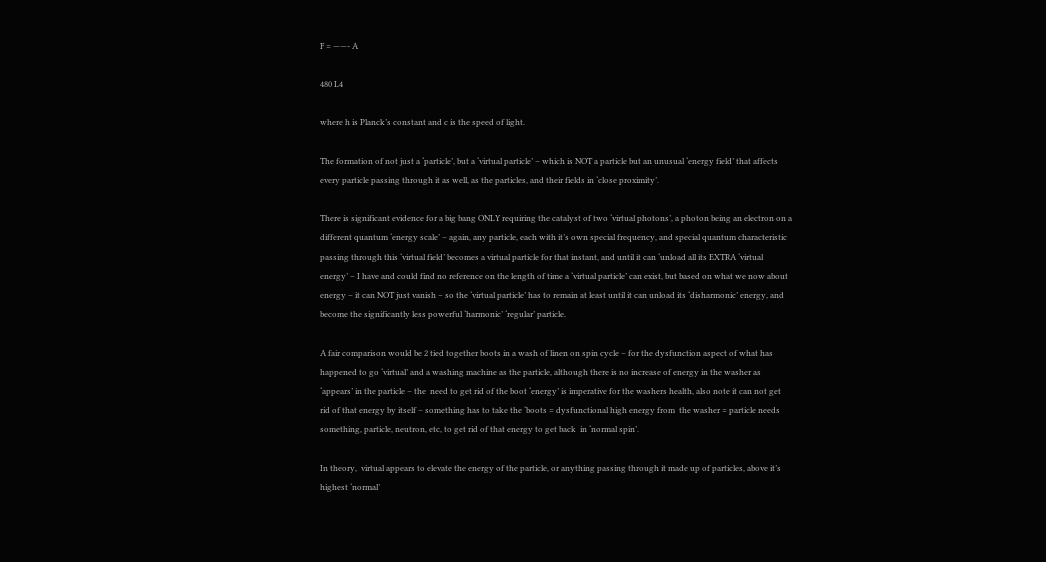F = ——- A

480 L4

where h is Planck’s constant and c is the speed of light.

The formation of not just a ‘particle’, but a ‘virtual particle’ – which is NOT a particle but an unusual ‘energy field’ that affects every particle passing through it as well, as the particles, and their fields in ‘close proximity’.

There is significant evidence for a big bang ONLY requiring the catalyst of two ‘virtual photons’, a photon being an electron on a different quantum ‘energy scale’ – again, any particle, each with it’s own special frequency, and special quantum characteristic passing through this ‘virtual field’ becomes a virtual particle for that instant, and until it can ‘unload all its EXTRA ‘virtual energy’ – I have and could find no reference on the length of time a ‘virtual particle’ can exist, but based on what we now about energy – it can NOT just vanish – so the ‘virtual particle’ has to remain at least until it can unload its ‘disharmonic’ energy, and become the significantly less powerful ‘harmonic’ ‘regular’ particle.

A fair comparison would be 2 tied together boots in a wash of linen on spin cycle – for the dysfunction aspect of what has happened to go ‘virtual’ and a washing machine as the particle, although there is no increase of energy in the washer as ‘appears’ in the particle – the  need to get rid of the boot ‘energy’ is imperative for the washers health, also note it can not get rid of that energy by itself – something has to take the ‘boots = dysfunctional high energy from  the washer = particle needs something, particle, neutron, etc, to get rid of that energy to get back  in ‘normal spin’.

In theory,  virtual appears to elevate the energy of the particle, or anything passing through it made up of particles, above it’s highest ‘normal’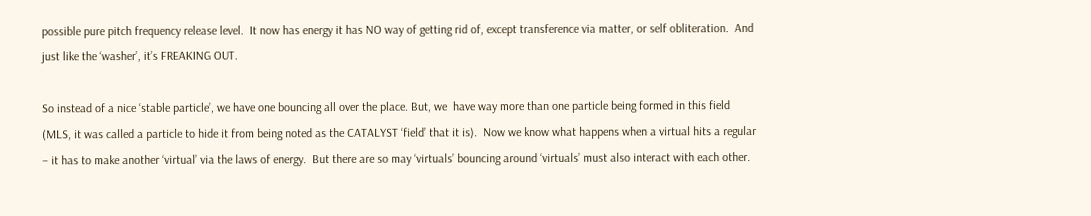possible pure pitch frequency release level.  It now has energy it has NO way of getting rid of, except transference via matter, or self obliteration.  And just like the ‘washer’, it’s FREAKING OUT.

So instead of a nice ‘stable particle’, we have one bouncing all over the place. But, we  have way more than one particle being formed in this field (MLS, it was called a particle to hide it from being noted as the CATALYST ‘field’ that it is).  Now we know what happens when a virtual hits a regular – it has to make another ‘virtual’ via the laws of energy.  But there are so may ‘virtuals’ bouncing around ‘virtuals’ must also interact with each other.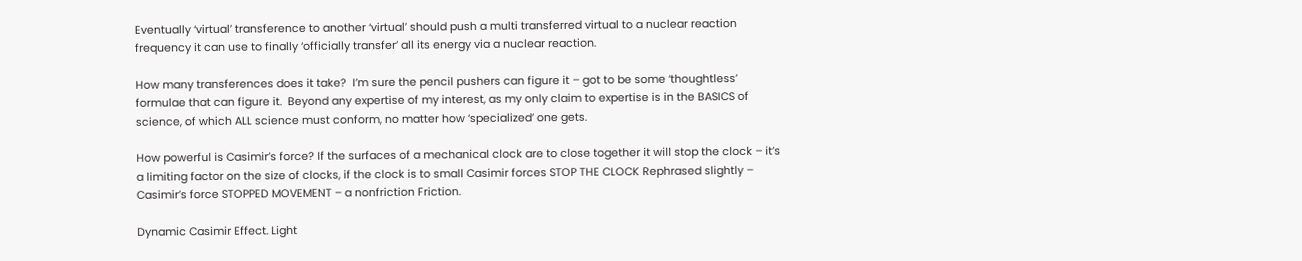Eventually ‘virtual’ transference to another ‘virtual’ should push a multi transferred virtual to a nuclear reaction frequency it can use to finally ‘officially transfer’ all its energy via a nuclear reaction.

How many transferences does it take?  I’m sure the pencil pushers can figure it – got to be some ‘thoughtless’ formulae that can figure it.  Beyond any expertise of my interest, as my only claim to expertise is in the BASICS of science, of which ALL science must conform, no matter how ‘specialized’ one gets.

How powerful is Casimir’s force? If the surfaces of a mechanical clock are to close together it will stop the clock – it’s a limiting factor on the size of clocks, if the clock is to small Casimir forces STOP THE CLOCK Rephrased slightly – Casimir’s force STOPPED MOVEMENT – a nonfriction Friction.

Dynamic Casimir Effect. Light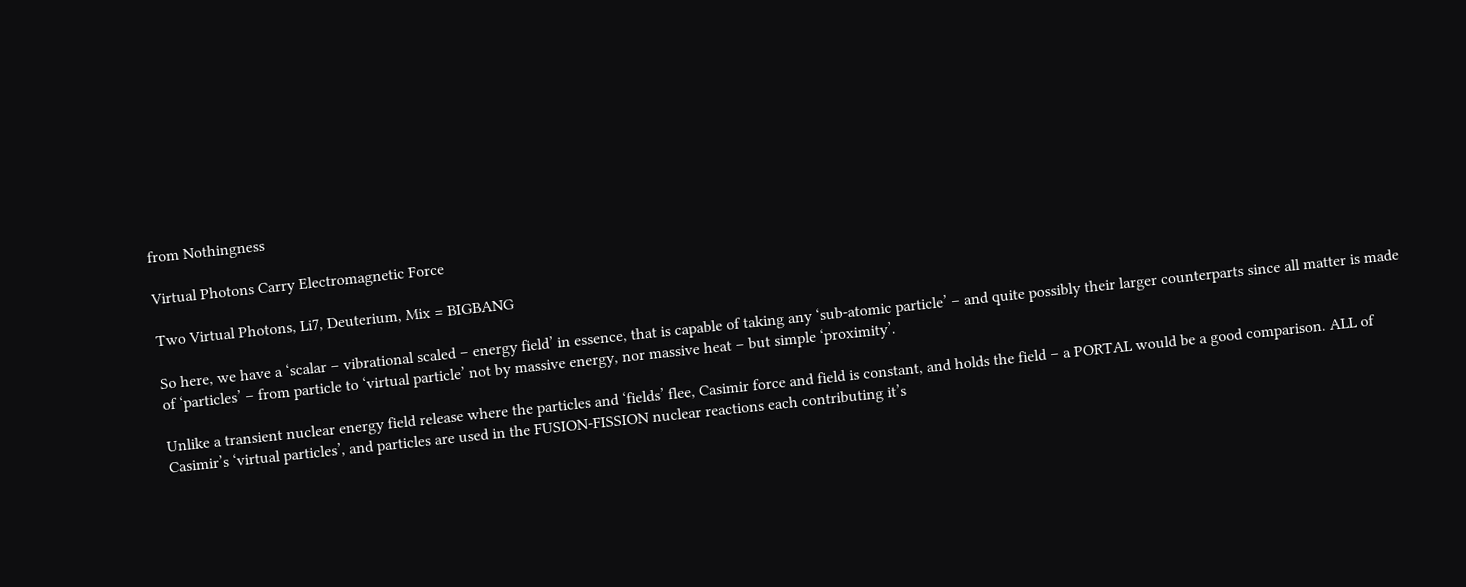from Nothingness

Virtual Photons Carry Electromagnetic Force

Two Virtual Photons, Li7, Deuterium, Mix = BIGBANG

So here, we have a ‘scalar – vibrational scaled – energy field’ in essence, that is capable of taking any ‘sub-atomic particle’ – and quite possibly their larger counterparts since all matter is made of ‘particles’ – from particle to ‘virtual particle’ not by massive energy, nor massive heat – but simple ‘proximity’.

Unlike a transient nuclear energy field release where the particles and ‘fields’ flee, Casimir force and field is constant, and holds the field – a PORTAL would be a good comparison. ALL of Casimir’s ‘virtual particles’, and particles are used in the FUSION-FISSION nuclear reactions each contributing it’s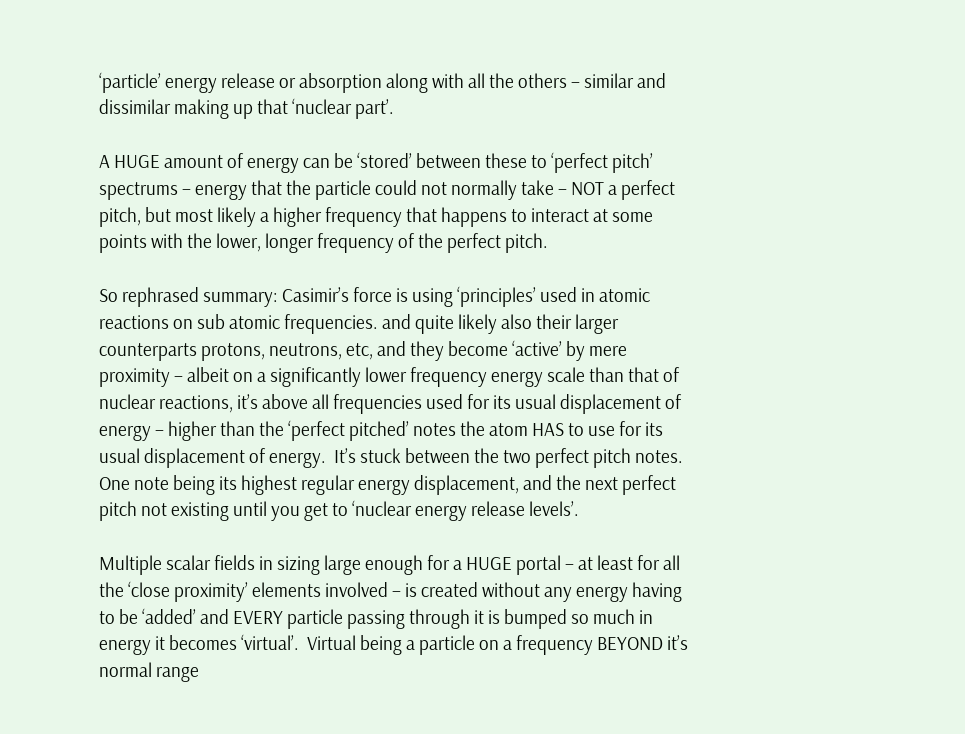‘particle’ energy release or absorption along with all the others – similar and dissimilar making up that ‘nuclear part’.

A HUGE amount of energy can be ‘stored’ between these to ‘perfect pitch’ spectrums – energy that the particle could not normally take – NOT a perfect pitch, but most likely a higher frequency that happens to interact at some points with the lower, longer frequency of the perfect pitch.

So rephrased summary: Casimir’s force is using ‘principles’ used in atomic reactions on sub atomic frequencies. and quite likely also their larger counterparts protons, neutrons, etc, and they become ‘active’ by mere proximity – albeit on a significantly lower frequency energy scale than that of nuclear reactions, it’s above all frequencies used for its usual displacement of energy – higher than the ‘perfect pitched’ notes the atom HAS to use for its usual displacement of energy.  It’s stuck between the two perfect pitch notes.  One note being its highest regular energy displacement, and the next perfect pitch not existing until you get to ‘nuclear energy release levels’.

Multiple scalar fields in sizing large enough for a HUGE portal – at least for all the ‘close proximity’ elements involved – is created without any energy having to be ‘added’ and EVERY particle passing through it is bumped so much in energy it becomes ‘virtual’.  Virtual being a particle on a frequency BEYOND it’s normal range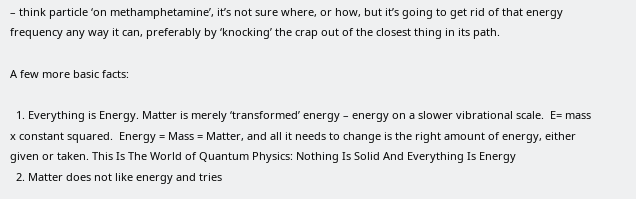– think particle ‘on methamphetamine’, it’s not sure where, or how, but it’s going to get rid of that energy frequency any way it can, preferably by ‘knocking’ the crap out of the closest thing in its path.

A few more basic facts:

  1. Everything is Energy. Matter is merely ‘transformed’ energy – energy on a slower vibrational scale.  E= mass x constant squared.  Energy = Mass = Matter, and all it needs to change is the right amount of energy, either given or taken. This Is The World of Quantum Physics: Nothing Is Solid And Everything Is Energy
  2. Matter does not like energy and tries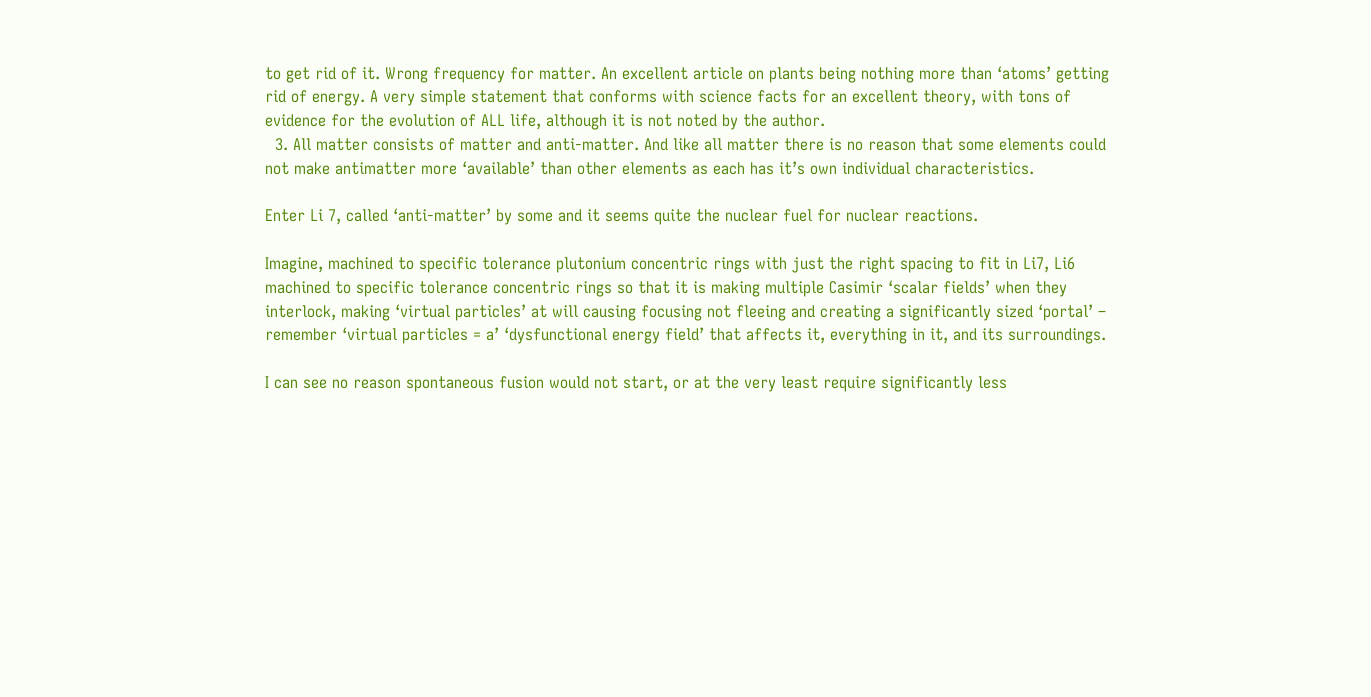to get rid of it. Wrong frequency for matter. An excellent article on plants being nothing more than ‘atoms’ getting rid of energy. A very simple statement that conforms with science facts for an excellent theory, with tons of evidence for the evolution of ALL life, although it is not noted by the author.
  3. All matter consists of matter and anti-matter. And like all matter there is no reason that some elements could not make antimatter more ‘available’ than other elements as each has it’s own individual characteristics.

Enter Li 7, called ‘anti-matter’ by some and it seems quite the nuclear fuel for nuclear reactions.

Imagine, machined to specific tolerance plutonium concentric rings with just the right spacing to fit in Li7, Li6 machined to specific tolerance concentric rings so that it is making multiple Casimir ‘scalar fields’ when they interlock, making ‘virtual particles’ at will causing focusing not fleeing and creating a significantly sized ‘portal’ – remember ‘virtual particles = a’ ‘dysfunctional energy field’ that affects it, everything in it, and its surroundings.

I can see no reason spontaneous fusion would not start, or at the very least require significantly less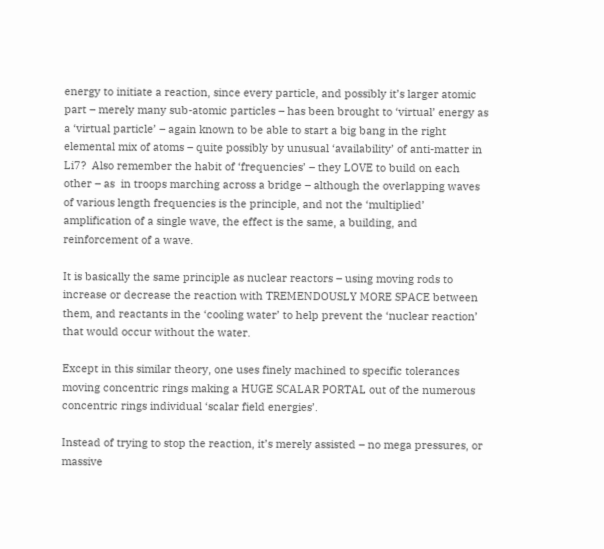energy to initiate a reaction, since every particle, and possibly it’s larger atomic part – merely many sub-atomic particles – has been brought to ‘virtual’ energy as a ‘virtual particle’ – again known to be able to start a big bang in the right elemental mix of atoms – quite possibly by unusual ‘availability’ of anti-matter in Li7?  Also remember the habit of ‘frequencies’ – they LOVE to build on each other – as  in troops marching across a bridge – although the overlapping waves of various length frequencies is the principle, and not the ‘multiplied’ amplification of a single wave, the effect is the same, a building, and reinforcement of a wave.

It is basically the same principle as nuclear reactors – using moving rods to increase or decrease the reaction with TREMENDOUSLY MORE SPACE between them, and reactants in the ‘cooling water’ to help prevent the ‘nuclear reaction’ that would occur without the water.

Except in this similar theory, one uses finely machined to specific tolerances moving concentric rings making a HUGE SCALAR PORTAL out of the numerous concentric rings individual ‘scalar field energies’.

Instead of trying to stop the reaction, it’s merely assisted – no mega pressures, or massive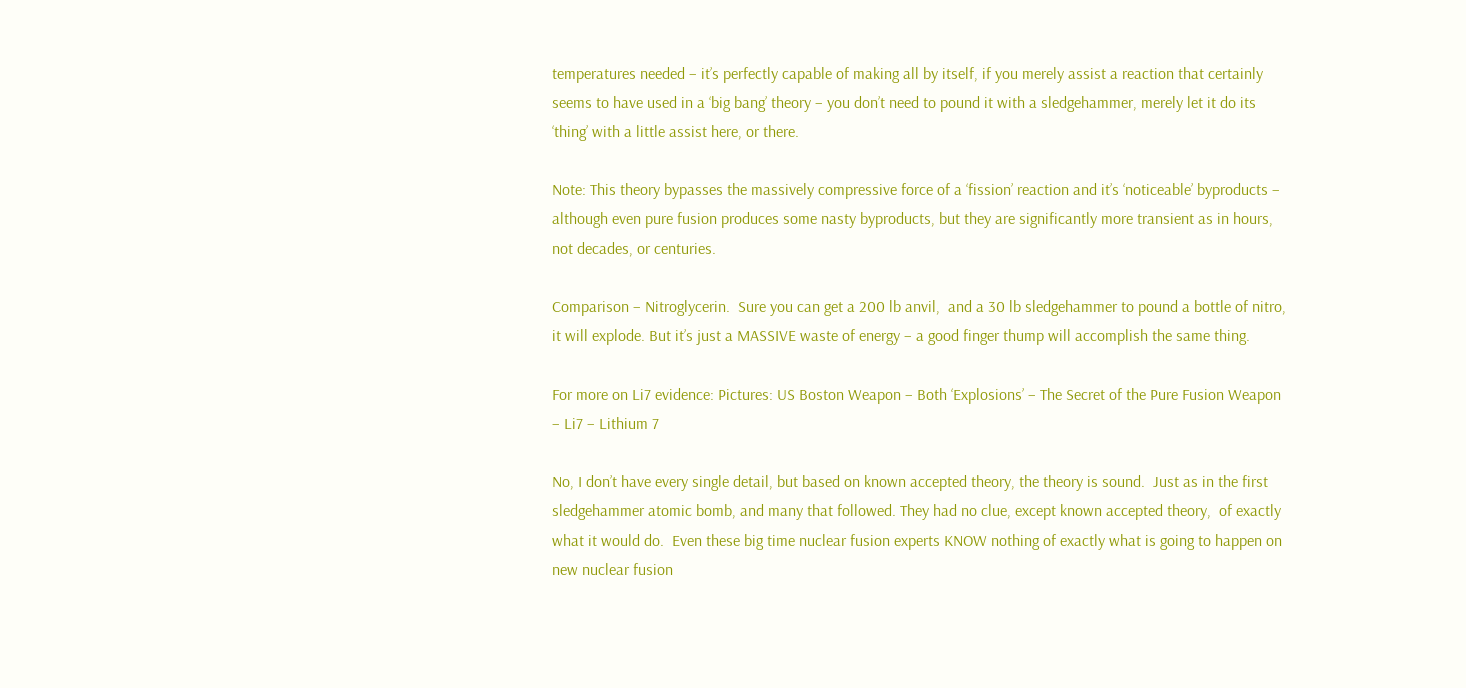temperatures needed – it’s perfectly capable of making all by itself, if you merely assist a reaction that certainly seems to have used in a ‘big bang’ theory – you don’t need to pound it with a sledgehammer, merely let it do its ‘thing’ with a little assist here, or there.

Note: This theory bypasses the massively compressive force of a ‘fission’ reaction and it’s ‘noticeable’ byproducts – although even pure fusion produces some nasty byproducts, but they are significantly more transient as in hours, not decades, or centuries.

Comparison – Nitroglycerin.  Sure you can get a 200 lb anvil,  and a 30 lb sledgehammer to pound a bottle of nitro,  it will explode. But it’s just a MASSIVE waste of energy – a good finger thump will accomplish the same thing.

For more on Li7 evidence: Pictures: US Boston Weapon – Both ‘Explosions’ – The Secret of the Pure Fusion Weapon – Li7 – Lithium 7

No, I don’t have every single detail, but based on known accepted theory, the theory is sound.  Just as in the first sledgehammer atomic bomb, and many that followed. They had no clue, except known accepted theory,  of exactly what it would do.  Even these big time nuclear fusion experts KNOW nothing of exactly what is going to happen on new nuclear fusion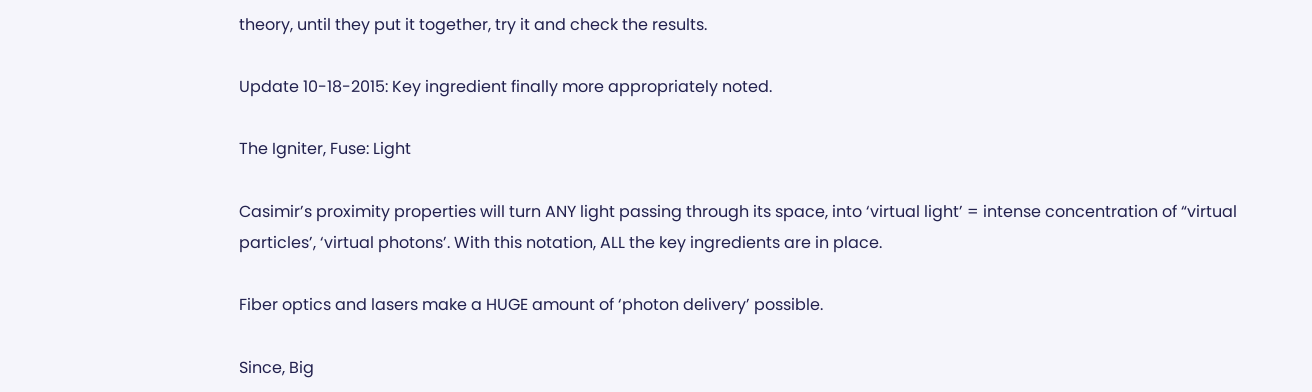theory, until they put it together, try it and check the results.

Update 10-18-2015: Key ingredient finally more appropriately noted.

The Igniter, Fuse: Light

Casimir’s proximity properties will turn ANY light passing through its space, into ‘virtual light’ = intense concentration of “virtual particles’, ‘virtual photons’. With this notation, ALL the key ingredients are in place.

Fiber optics and lasers make a HUGE amount of ‘photon delivery’ possible.

Since, Big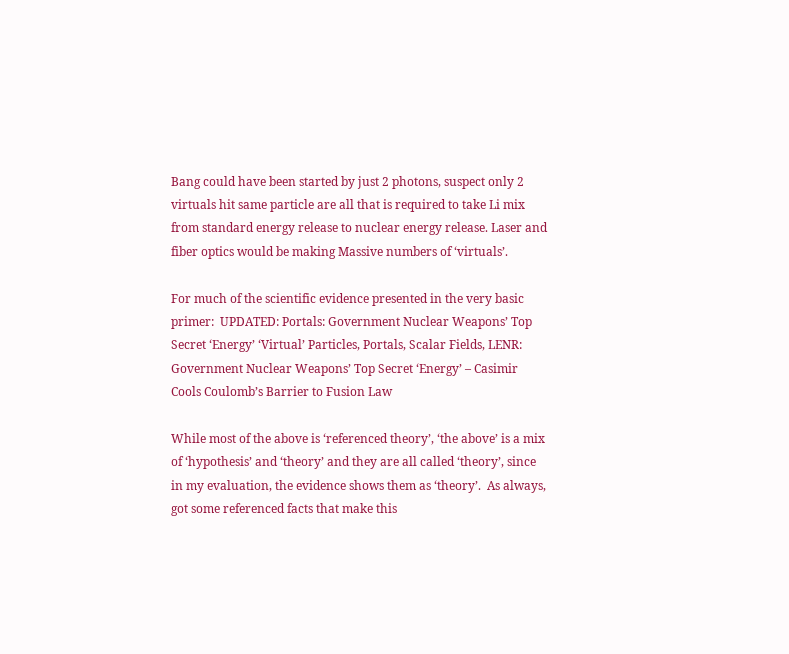Bang could have been started by just 2 photons, suspect only 2 virtuals hit same particle are all that is required to take Li mix from standard energy release to nuclear energy release. Laser and fiber optics would be making Massive numbers of ‘virtuals’.

For much of the scientific evidence presented in the very basic primer:  UPDATED: Portals: Government Nuclear Weapons’ Top Secret ‘Energy’ ‘Virtual’ Particles, Portals, Scalar Fields, LENR: Government Nuclear Weapons’ Top Secret ‘Energy’ – Casimir Cools Coulomb’s Barrier to Fusion Law

While most of the above is ‘referenced theory’, ‘the above’ is a mix of ‘hypothesis’ and ‘theory’ and they are all called ‘theory’, since in my evaluation, the evidence shows them as ‘theory’.  As always, got some referenced facts that make this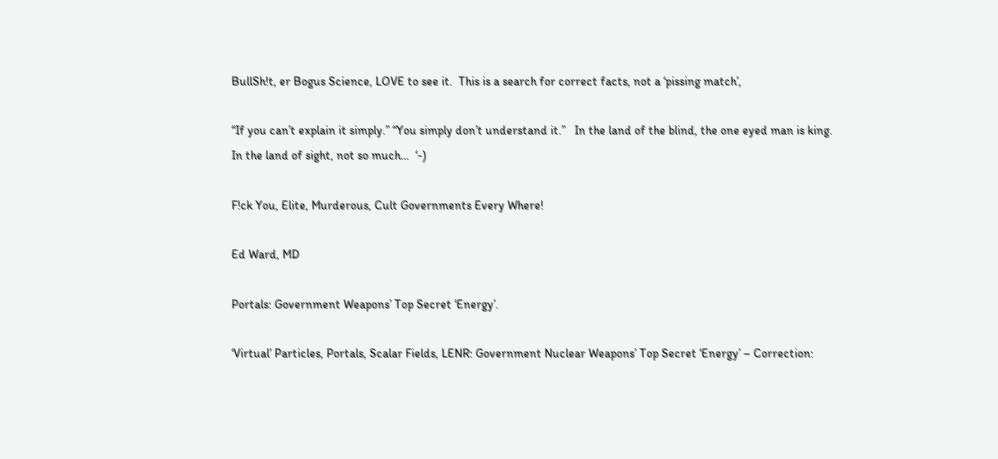BullSh!t, er Bogus Science, LOVE to see it.  This is a search for correct facts, not a ‘pissing match’,

“If you can’t explain it simply.” “You simply don’t understand it.”   In the land of the blind, the one eyed man is king.  In the land of sight, not so much…  ‘-)

F!ck You, Elite, Murderous, Cult Governments Every Where!

Ed Ward, MD

Portals: Government Weapons’ Top Secret ‘Energy’.

‘Virtual’ Particles, Portals, Scalar Fields, LENR: Government Nuclear Weapons’ Top Secret ‘Energy’ – Correction: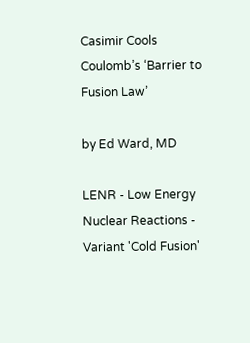Casimir Cools Coulomb’s ‘Barrier to Fusion Law’

by Ed Ward, MD

LENR - Low Energy Nuclear Reactions - Variant 'Cold Fusion'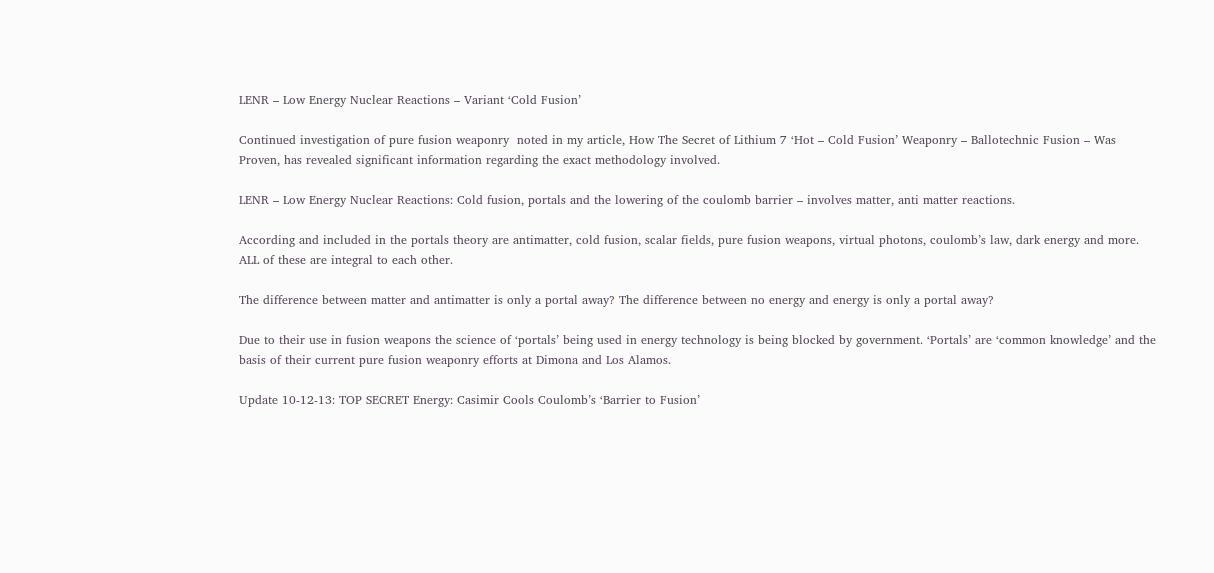LENR – Low Energy Nuclear Reactions – Variant ‘Cold Fusion’

Continued investigation of pure fusion weaponry  noted in my article, How The Secret of Lithium 7 ‘Hot – Cold Fusion’ Weaponry – Ballotechnic Fusion – Was Proven, has revealed significant information regarding the exact methodology involved.

LENR – Low Energy Nuclear Reactions: Cold fusion, portals and the lowering of the coulomb barrier – involves matter, anti matter reactions.

According and included in the portals theory are antimatter, cold fusion, scalar fields, pure fusion weapons, virtual photons, coulomb’s law, dark energy and more. ALL of these are integral to each other.

The difference between matter and antimatter is only a portal away? The difference between no energy and energy is only a portal away?

Due to their use in fusion weapons the science of ‘portals’ being used in energy technology is being blocked by government. ‘Portals’ are ‘common knowledge’ and the basis of their current pure fusion weaponry efforts at Dimona and Los Alamos.

Update 10-12-13: TOP SECRET Energy: Casimir Cools Coulomb’s ‘Barrier to Fusion’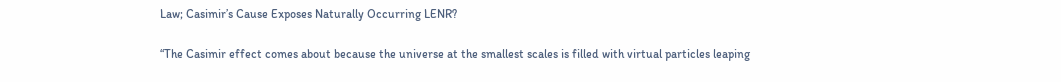Law; Casimir’s Cause Exposes Naturally Occurring LENR?

“The Casimir effect comes about because the universe at the smallest scales is filled with virtual particles leaping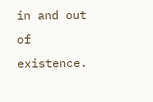in and out of existence.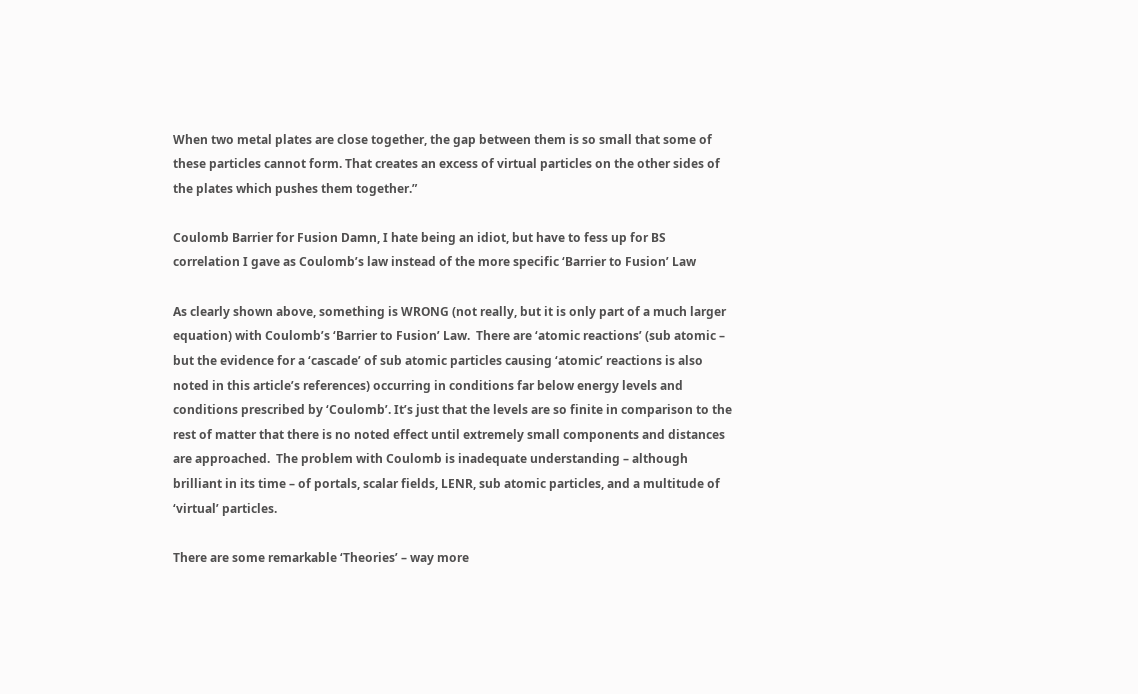When two metal plates are close together, the gap between them is so small that some of these particles cannot form. That creates an excess of virtual particles on the other sides of the plates which pushes them together.”

Coulomb Barrier for Fusion Damn, I hate being an idiot, but have to fess up for BS correlation I gave as Coulomb’s law instead of the more specific ‘Barrier to Fusion’ Law

As clearly shown above, something is WRONG (not really, but it is only part of a much larger equation) with Coulomb’s ‘Barrier to Fusion’ Law.  There are ‘atomic reactions’ (sub atomic – but the evidence for a ‘cascade’ of sub atomic particles causing ‘atomic’ reactions is also noted in this article’s references) occurring in conditions far below energy levels and conditions prescribed by ‘Coulomb’. It’s just that the levels are so finite in comparison to the rest of matter that there is no noted effect until extremely small components and distances are approached.  The problem with Coulomb is inadequate understanding – although brilliant in its time – of portals, scalar fields, LENR, sub atomic particles, and a multitude of  ‘virtual’ particles.

There are some remarkable ‘Theories’ – way more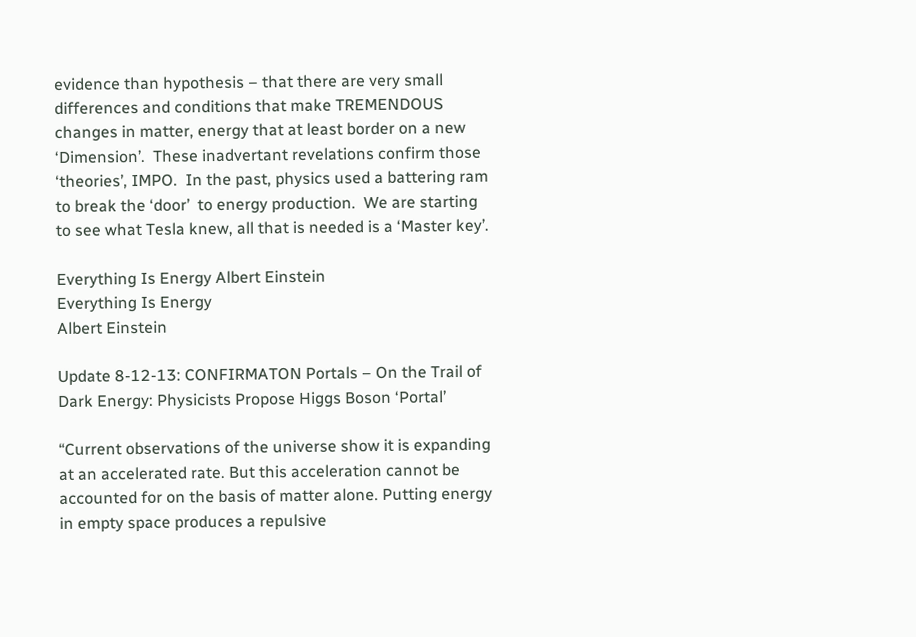evidence than hypothesis – that there are very small differences and conditions that make TREMENDOUS changes in matter, energy that at least border on a new ‘Dimension’.  These inadvertant revelations confirm those ‘theories’, IMPO.  In the past, physics used a battering ram to break the ‘door’  to energy production.  We are starting to see what Tesla knew, all that is needed is a ‘Master key’.

Everything Is Energy Albert Einstein
Everything Is Energy
Albert Einstein

Update 8-12-13: CONFIRMATON Portals – On the Trail of Dark Energy: Physicists Propose Higgs Boson ‘Portal’

“Current observations of the universe show it is expanding at an accelerated rate. But this acceleration cannot be accounted for on the basis of matter alone. Putting energy in empty space produces a repulsive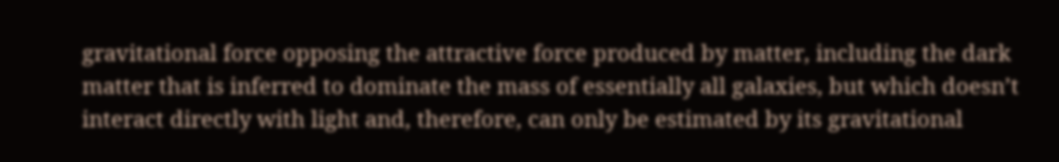gravitational force opposing the attractive force produced by matter, including the dark matter that is inferred to dominate the mass of essentially all galaxies, but which doesn’t interact directly with light and, therefore, can only be estimated by its gravitational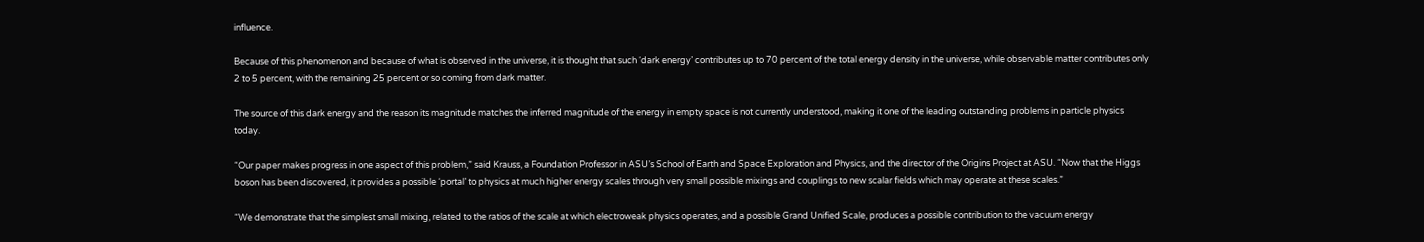influence.

Because of this phenomenon and because of what is observed in the universe, it is thought that such ‘dark energy’ contributes up to 70 percent of the total energy density in the universe, while observable matter contributes only 2 to 5 percent, with the remaining 25 percent or so coming from dark matter.

The source of this dark energy and the reason its magnitude matches the inferred magnitude of the energy in empty space is not currently understood, making it one of the leading outstanding problems in particle physics today.

“Our paper makes progress in one aspect of this problem,” said Krauss, a Foundation Professor in ASU’s School of Earth and Space Exploration and Physics, and the director of the Origins Project at ASU. “Now that the Higgs boson has been discovered, it provides a possible ‘portal’ to physics at much higher energy scales through very small possible mixings and couplings to new scalar fields which may operate at these scales.”

“We demonstrate that the simplest small mixing, related to the ratios of the scale at which electroweak physics operates, and a possible Grand Unified Scale, produces a possible contribution to the vacuum energy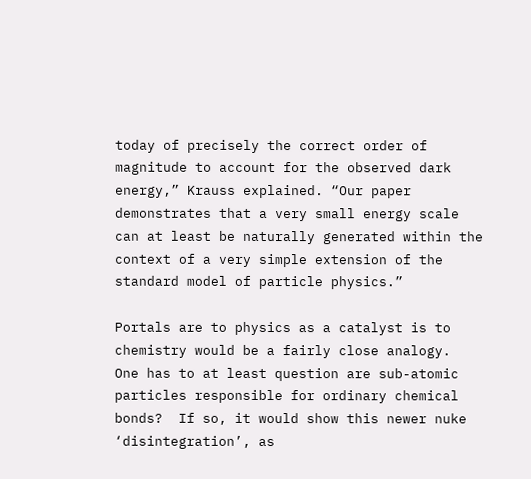today of precisely the correct order of magnitude to account for the observed dark energy,” Krauss explained. “Our paper demonstrates that a very small energy scale can at least be naturally generated within the context of a very simple extension of the standard model of particle physics.”

Portals are to physics as a catalyst is to chemistry would be a fairly close analogy.  One has to at least question are sub-atomic particles responsible for ordinary chemical bonds?  If so, it would show this newer nuke ‘disintegration’, as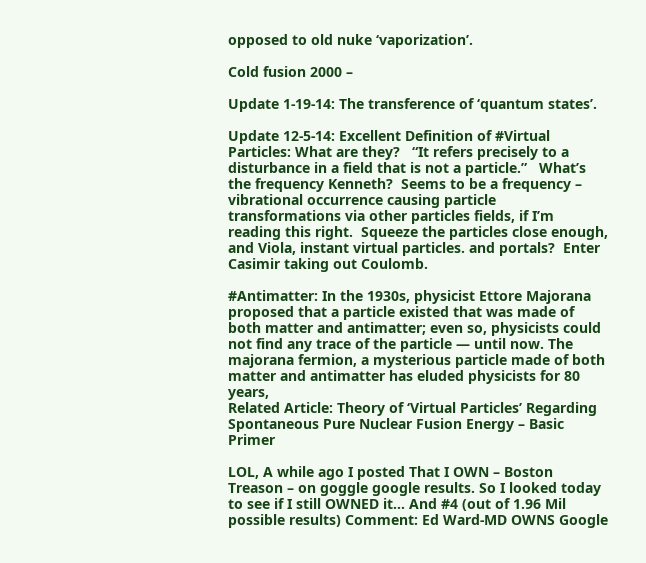opposed to old nuke ‘vaporization’.

Cold fusion 2000 –

Update 1-19-14: The transference of ‘quantum states’.

Update 12-5-14: Excellent Definition of #Virtual Particles: What are they?   “It refers precisely to a disturbance in a field that is not a particle.”   What’s the frequency Kenneth?  Seems to be a frequency – vibrational occurrence causing particle transformations via other particles fields, if I’m reading this right.  Squeeze the particles close enough, and Viola, instant virtual particles. and portals?  Enter Casimir taking out Coulomb.

#Antimatter: In the 1930s, physicist Ettore Majorana proposed that a particle existed that was made of both matter and antimatter; even so, physicists could not find any trace of the particle — until now. The majorana fermion, a mysterious particle made of both matter and antimatter has eluded physicists for 80 years,
Related Article: Theory of ‘Virtual Particles’ Regarding Spontaneous Pure Nuclear Fusion Energy – Basic Primer

LOL, A while ago I posted That I OWN – Boston Treason – on goggle google results. So I looked today to see if I still OWNED it… And #4 (out of 1.96 Mil possible results) Comment: Ed Ward-MD OWNS Google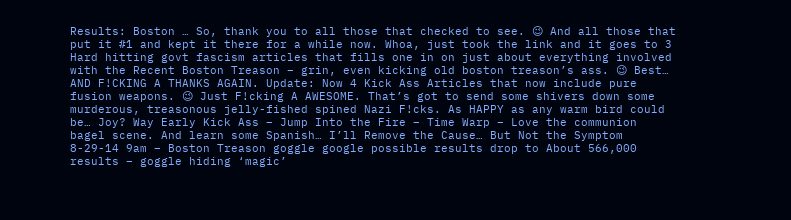Results: Boston … So, thank you to all those that checked to see. 😉 And all those that put it #1 and kept it there for a while now. Whoa, just took the link and it goes to 3 Hard hitting govt fascism articles that fills one in on just about everything involved with the Recent Boston Treason – grin, even kicking old boston treason’s ass. 😉 Best… AND F!CKING A THANKS AGAIN. Update: Now 4 Kick Ass Articles that now include pure fusion weapons. 😉 Just F!cking A AWESOME. That’s got to send some shivers down some murderous, treasonous jelly-fished spined Nazi F!cks. As HAPPY as any warm bird could be… Joy? Way Early Kick Ass – Jump Into the Fire – Time Warp – Love the communion bagel scene. And learn some Spanish… I’ll Remove the Cause… But Not the Symptom
8-29-14 9am – Boston Treason goggle google possible results drop to About 566,000 results – goggle hiding ‘magic’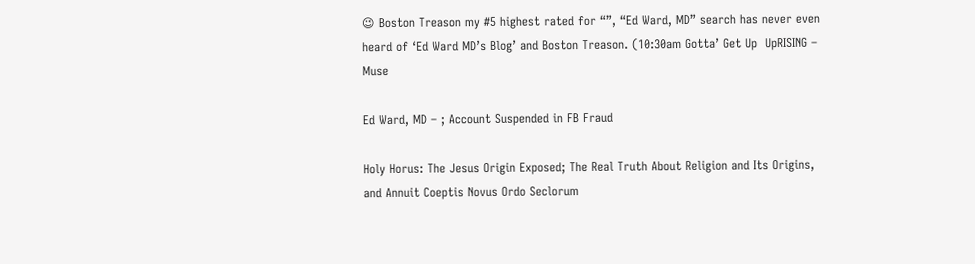😉 Boston Treason my #5 highest rated for “”, “Ed Ward, MD” search has never even heard of ‘Ed Ward MD’s Blog’ and Boston Treason. (10:30am Gotta’ Get Up  UpRISING – Muse

Ed Ward, MD – ; Account Suspended in FB Fraud

Holy Horus: The Jesus Origin Exposed; The Real Truth About Religion and Its Origins, and Annuit Coeptis Novus Ordo Seclorum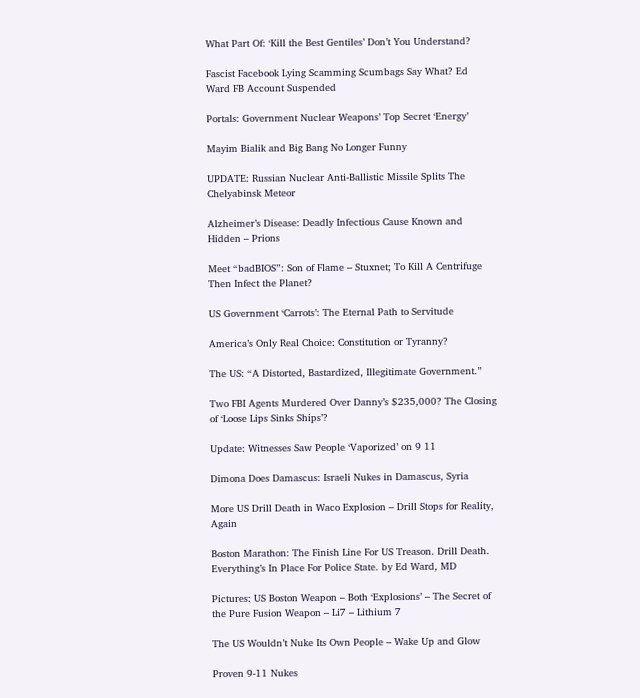What Part Of: ‘Kill the Best Gentiles’ Don’t You Understand?

Fascist Facebook Lying Scamming Scumbags Say What? Ed Ward FB Account Suspended

Portals: Government Nuclear Weapons’ Top Secret ‘Energy’

Mayim Bialik and Big Bang No Longer Funny

UPDATE: Russian Nuclear Anti-Ballistic Missile Splits The Chelyabinsk Meteor

Alzheimer’s Disease: Deadly Infectious Cause Known and Hidden – Prions

Meet “badBIOS”: Son of Flame – Stuxnet; To Kill A Centrifuge Then Infect the Planet?

US Government ‘Carrots’: The Eternal Path to Servitude

America’s Only Real Choice: Constitution or Tyranny?

The US: “A Distorted, Bastardized, Illegitimate Government.”

Two FBI Agents Murdered Over Danny’s $235,000? The Closing of ‘Loose Lips Sinks Ships’?

Update: Witnesses Saw People ‘Vaporized’ on 9 11

Dimona Does Damascus: Israeli Nukes in Damascus, Syria

More US Drill Death in Waco Explosion – Drill Stops for Reality, Again

Boston Marathon: The Finish Line For US Treason. Drill Death. Everything’s In Place For Police State. by Ed Ward, MD

Pictures: US Boston Weapon – Both ‘Explosions’ – The Secret of the Pure Fusion Weapon – Li7 – Lithium 7

The US Wouldn’t Nuke Its Own People – Wake Up and Glow

Proven 9-11 Nukes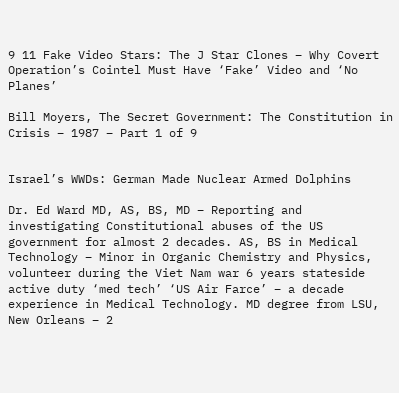9 11 Fake Video Stars: The J Star Clones – Why Covert Operation’s Cointel Must Have ‘Fake’ Video and ‘No Planes’

Bill Moyers, The Secret Government: The Constitution in Crisis – 1987 – Part 1 of 9


Israel’s WWDs: German Made Nuclear Armed Dolphins

Dr. Ed Ward MD, AS, BS, MD – Reporting and investigating Constitutional abuses of the US government for almost 2 decades. AS, BS in Medical Technology – Minor in Organic Chemistry and Physics, volunteer during the Viet Nam war 6 years stateside active duty ‘med tech’ ‘US Air Farce’ – a decade experience in Medical Technology. MD degree from LSU, New Orleans – 2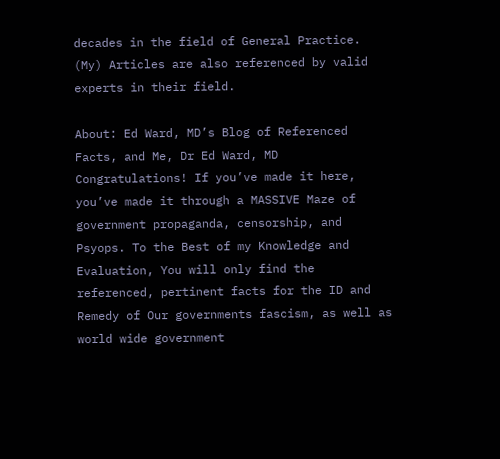decades in the field of General Practice. (My) Articles are also referenced by valid experts in their field.

About: Ed Ward, MD’s Blog of Referenced Facts, and Me, Dr Ed Ward, MD Congratulations! If you’ve made it here, you’ve made it through a MASSIVE Maze of government propaganda, censorship, and Psyops. To the Best of my Knowledge and Evaluation, You will only find the referenced, pertinent facts for the ID and Remedy of Our governments fascism, as well as world wide government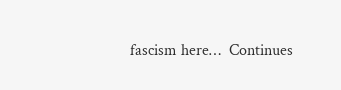fascism here…  Continues